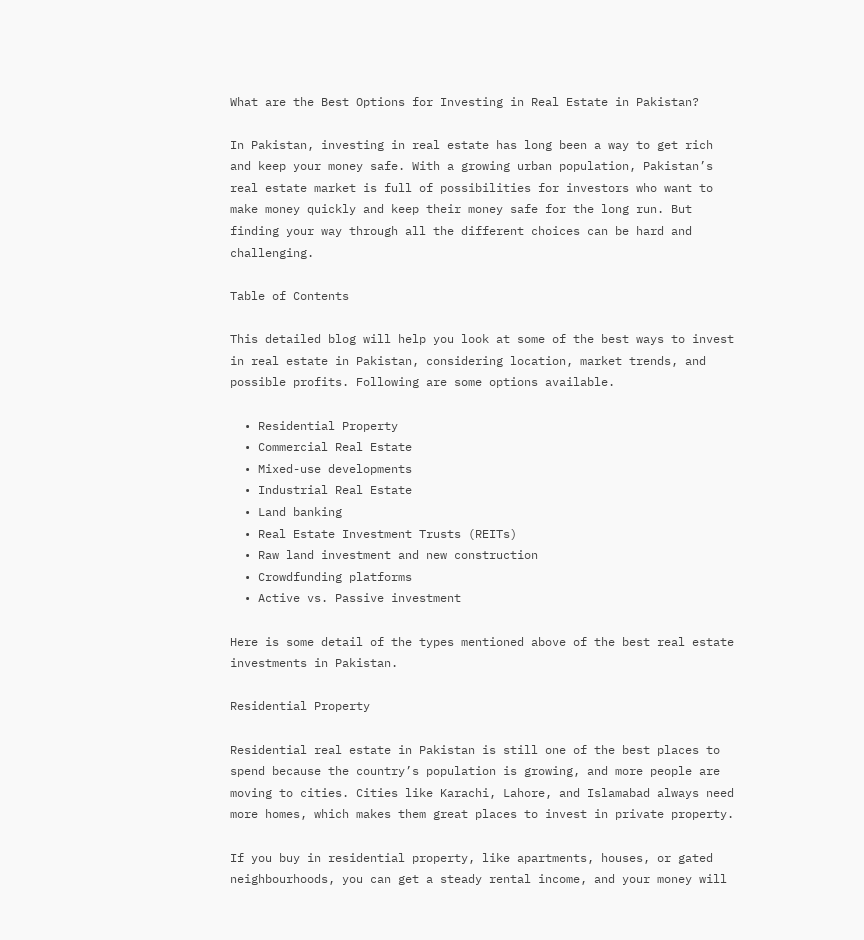What are the Best Options for Investing in Real Estate in Pakistan?

In Pakistan, investing in real estate has long been a way to get rich and keep your money safe. With a growing urban population, Pakistan’s real estate market is full of possibilities for investors who want to make money quickly and keep their money safe for the long run. But finding your way through all the different choices can be hard and challenging.

Table of Contents

This detailed blog will help you look at some of the best ways to invest in real estate in Pakistan, considering location, market trends, and possible profits. Following are some options available.

  • Residential Property
  • Commercial Real Estate
  • Mixed-use developments
  • Industrial Real Estate
  • Land banking
  • Real Estate Investment Trusts (REITs)
  • Raw land investment and new construction
  • Crowdfunding platforms
  • Active vs. Passive investment

Here is some detail of the types mentioned above of the best real estate investments in Pakistan.

Residential Property

Residential real estate in Pakistan is still one of the best places to spend because the country’s population is growing, and more people are moving to cities. Cities like Karachi, Lahore, and Islamabad always need more homes, which makes them great places to invest in private property.

If you buy in residential property, like apartments, houses, or gated neighbourhoods, you can get a steady rental income, and your money will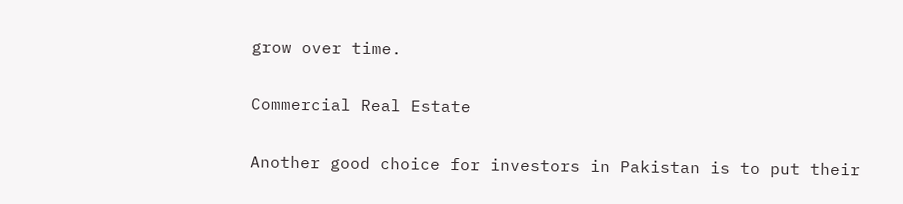grow over time.

Commercial Real Estate

Another good choice for investors in Pakistan is to put their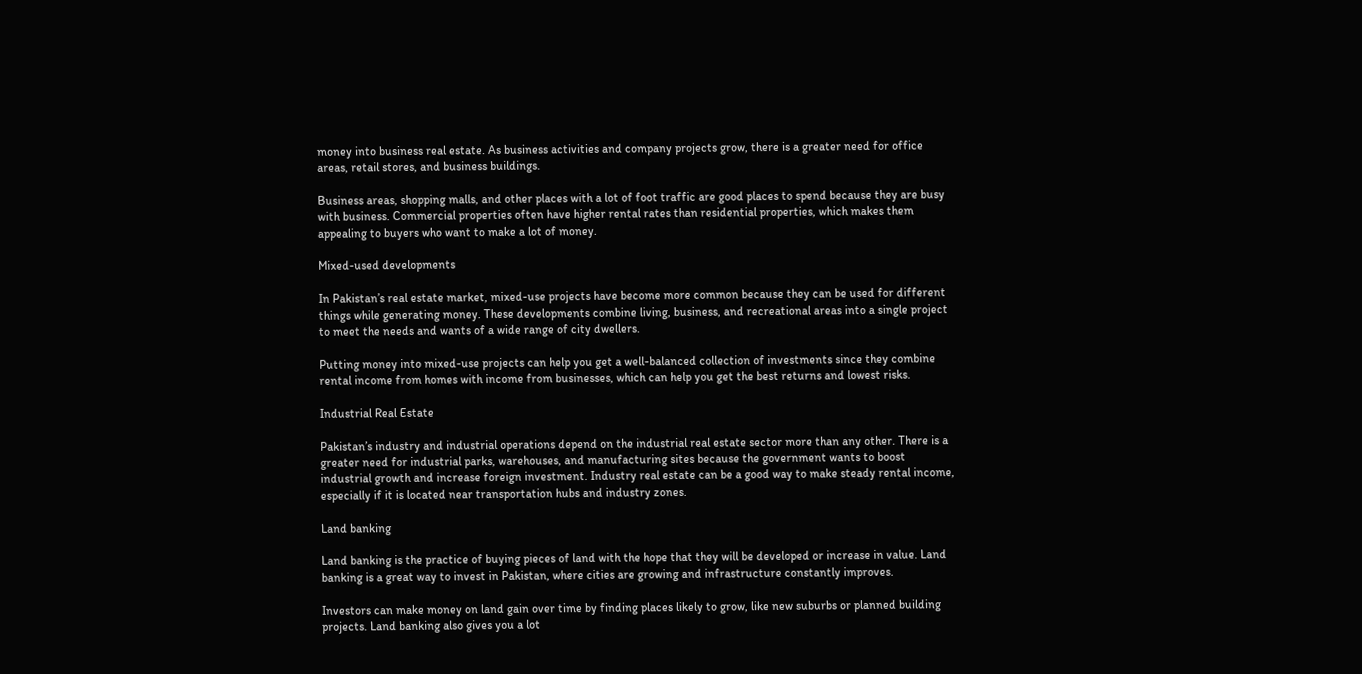money into business real estate. As business activities and company projects grow, there is a greater need for office areas, retail stores, and business buildings.

Business areas, shopping malls, and other places with a lot of foot traffic are good places to spend because they are busy with business. Commercial properties often have higher rental rates than residential properties, which makes them appealing to buyers who want to make a lot of money.

Mixed-used developments

In Pakistan’s real estate market, mixed-use projects have become more common because they can be used for different things while generating money. These developments combine living, business, and recreational areas into a single project to meet the needs and wants of a wide range of city dwellers.

Putting money into mixed-use projects can help you get a well-balanced collection of investments since they combine rental income from homes with income from businesses, which can help you get the best returns and lowest risks.

Industrial Real Estate

Pakistan’s industry and industrial operations depend on the industrial real estate sector more than any other. There is a greater need for industrial parks, warehouses, and manufacturing sites because the government wants to boost industrial growth and increase foreign investment. Industry real estate can be a good way to make steady rental income, especially if it is located near transportation hubs and industry zones.

Land banking

Land banking is the practice of buying pieces of land with the hope that they will be developed or increase in value. Land banking is a great way to invest in Pakistan, where cities are growing and infrastructure constantly improves.

Investors can make money on land gain over time by finding places likely to grow, like new suburbs or planned building projects. Land banking also gives you a lot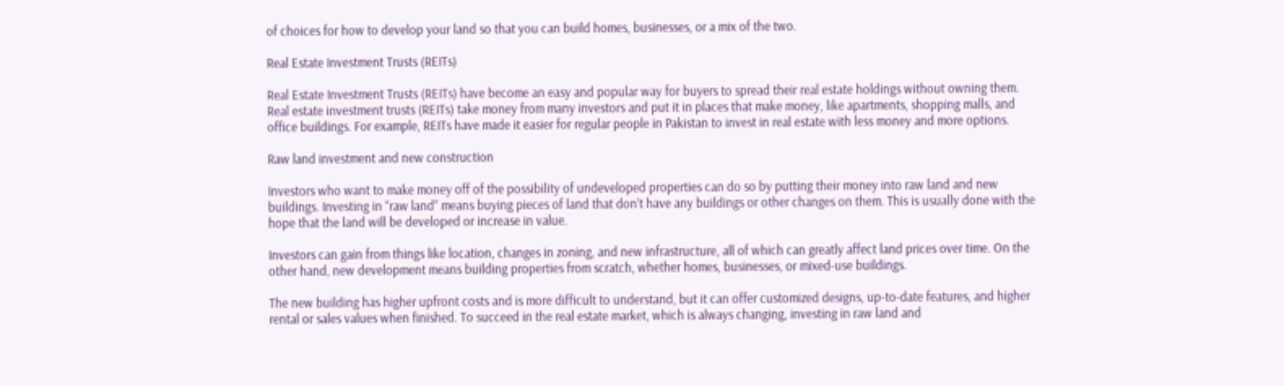of choices for how to develop your land so that you can build homes, businesses, or a mix of the two.

Real Estate Investment Trusts (REITs)

Real Estate Investment Trusts (REITs) have become an easy and popular way for buyers to spread their real estate holdings without owning them. Real estate investment trusts (REITs) take money from many investors and put it in places that make money, like apartments, shopping malls, and office buildings. For example, REITs have made it easier for regular people in Pakistan to invest in real estate with less money and more options.

Raw land investment and new construction

Investors who want to make money off of the possibility of undeveloped properties can do so by putting their money into raw land and new buildings. Investing in “raw land” means buying pieces of land that don’t have any buildings or other changes on them. This is usually done with the hope that the land will be developed or increase in value.

Investors can gain from things like location, changes in zoning, and new infrastructure, all of which can greatly affect land prices over time. On the other hand, new development means building properties from scratch, whether homes, businesses, or mixed-use buildings.

The new building has higher upfront costs and is more difficult to understand, but it can offer customized designs, up-to-date features, and higher rental or sales values when finished. To succeed in the real estate market, which is always changing, investing in raw land and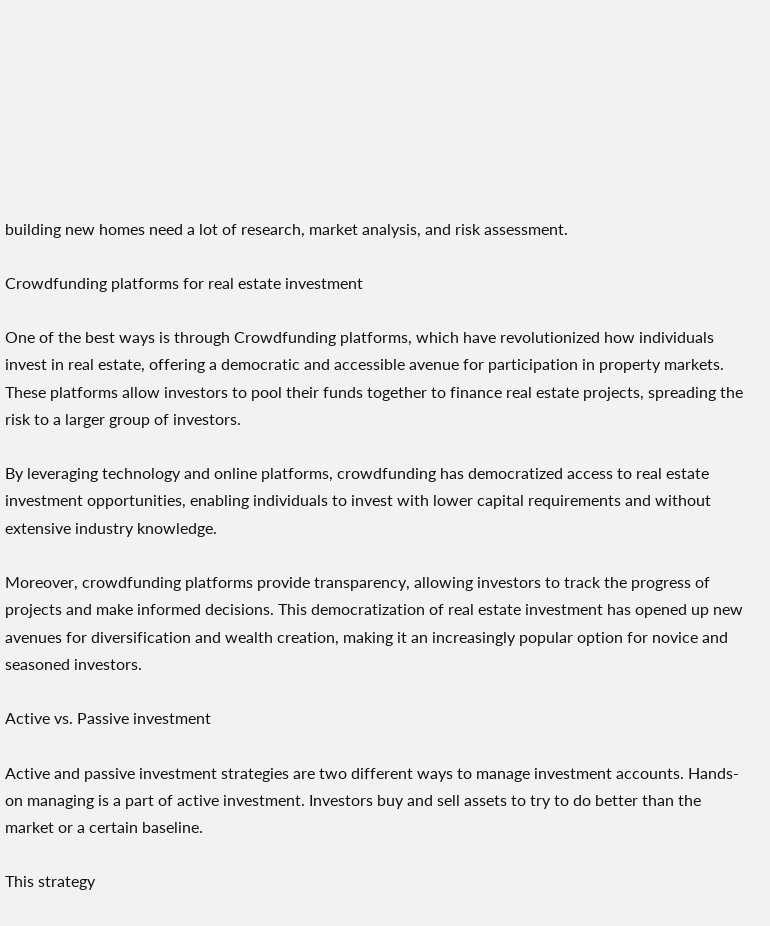building new homes need a lot of research, market analysis, and risk assessment.

Crowdfunding platforms for real estate investment

One of the best ways is through Crowdfunding platforms, which have revolutionized how individuals invest in real estate, offering a democratic and accessible avenue for participation in property markets. These platforms allow investors to pool their funds together to finance real estate projects, spreading the risk to a larger group of investors.

By leveraging technology and online platforms, crowdfunding has democratized access to real estate investment opportunities, enabling individuals to invest with lower capital requirements and without extensive industry knowledge.

Moreover, crowdfunding platforms provide transparency, allowing investors to track the progress of projects and make informed decisions. This democratization of real estate investment has opened up new avenues for diversification and wealth creation, making it an increasingly popular option for novice and seasoned investors.

Active vs. Passive investment

Active and passive investment strategies are two different ways to manage investment accounts. Hands-on managing is a part of active investment. Investors buy and sell assets to try to do better than the market or a certain baseline.

This strategy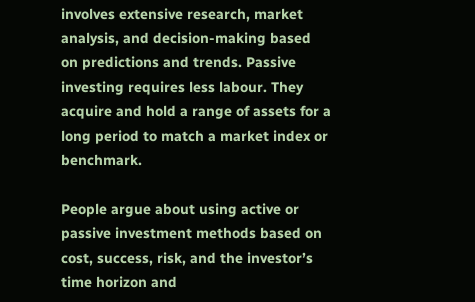involves extensive research, market analysis, and decision-making based on predictions and trends. Passive investing requires less labour. They acquire and hold a range of assets for a long period to match a market index or benchmark.

People argue about using active or passive investment methods based on cost, success, risk, and the investor’s time horizon and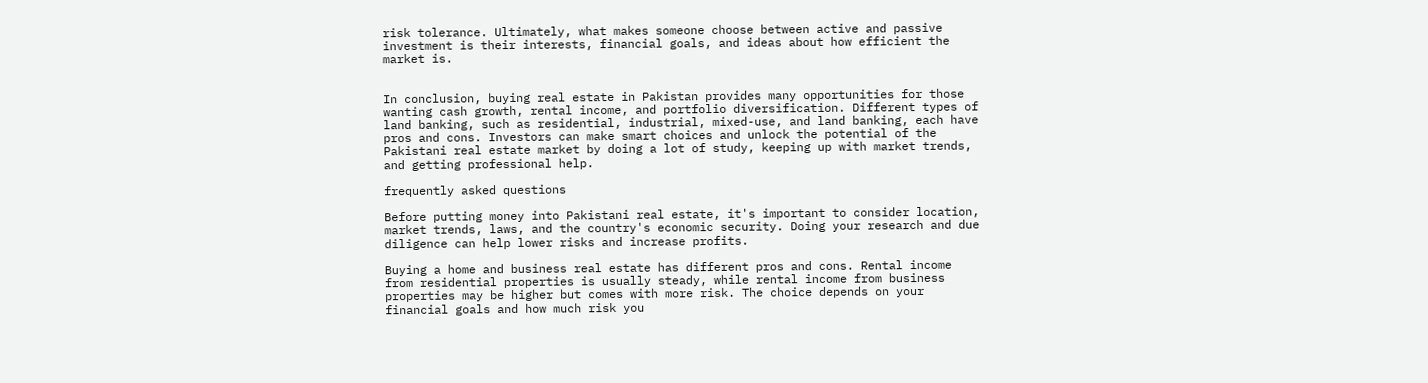risk tolerance. Ultimately, what makes someone choose between active and passive investment is their interests, financial goals, and ideas about how efficient the market is.


In conclusion, buying real estate in Pakistan provides many opportunities for those wanting cash growth, rental income, and portfolio diversification. Different types of land banking, such as residential, industrial, mixed-use, and land banking, each have pros and cons. Investors can make smart choices and unlock the potential of the Pakistani real estate market by doing a lot of study, keeping up with market trends, and getting professional help.

frequently asked questions

Before putting money into Pakistani real estate, it's important to consider location, market trends, laws, and the country's economic security. Doing your research and due diligence can help lower risks and increase profits.

Buying a home and business real estate has different pros and cons. Rental income from residential properties is usually steady, while rental income from business properties may be higher but comes with more risk. The choice depends on your financial goals and how much risk you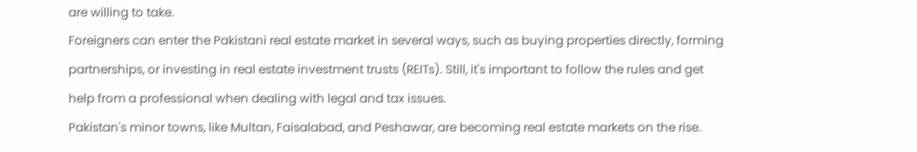are willing to take.
Foreigners can enter the Pakistani real estate market in several ways, such as buying properties directly, forming partnerships, or investing in real estate investment trusts (REITs). Still, it's important to follow the rules and get help from a professional when dealing with legal and tax issues.
Pakistan's minor towns, like Multan, Faisalabad, and Peshawar, are becoming real estate markets on the rise.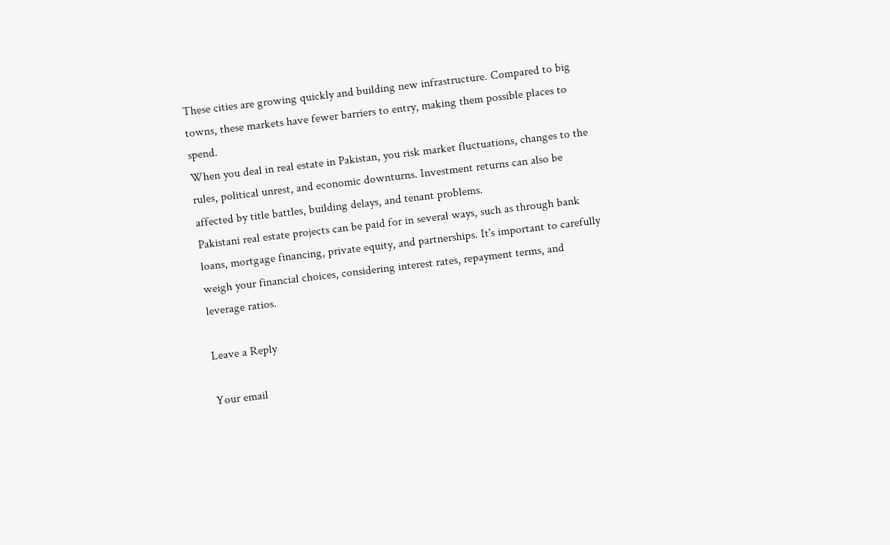These cities are growing quickly and building new infrastructure. Compared to big towns, these markets have fewer barriers to entry, making them possible places to spend.
When you deal in real estate in Pakistan, you risk market fluctuations, changes to the rules, political unrest, and economic downturns. Investment returns can also be affected by title battles, building delays, and tenant problems.
Pakistani real estate projects can be paid for in several ways, such as through bank loans, mortgage financing, private equity, and partnerships. It's important to carefully weigh your financial choices, considering interest rates, repayment terms, and leverage ratios.

Leave a Reply

Your email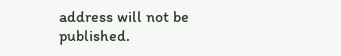address will not be published.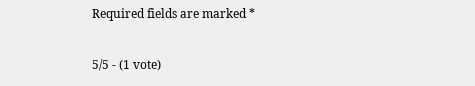Required fields are marked *

5/5 - (1 vote)